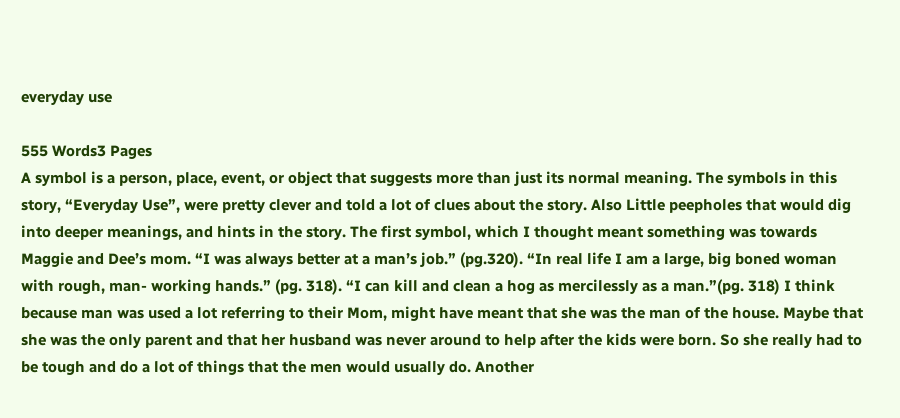everyday use

555 Words3 Pages
A symbol is a person, place, event, or object that suggests more than just its normal meaning. The symbols in this story, “Everyday Use”, were pretty clever and told a lot of clues about the story. Also Little peepholes that would dig into deeper meanings, and hints in the story. The first symbol, which I thought meant something was towards Maggie and Dee’s mom. “I was always better at a man’s job.” (pg.320). “In real life I am a large, big boned woman with rough, man- working hands.” (pg. 318). “I can kill and clean a hog as mercilessly as a man.”(pg. 318) I think because man was used a lot referring to their Mom, might have meant that she was the man of the house. Maybe that she was the only parent and that her husband was never around to help after the kids were born. So she really had to be tough and do a lot of things that the men would usually do. Another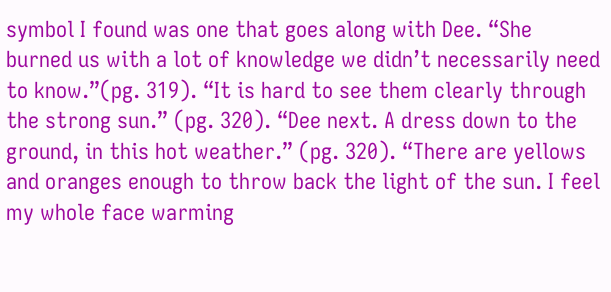symbol I found was one that goes along with Dee. “She burned us with a lot of knowledge we didn’t necessarily need to know.”(pg. 319). “It is hard to see them clearly through the strong sun.” (pg. 320). “Dee next. A dress down to the ground, in this hot weather.” (pg. 320). “There are yellows and oranges enough to throw back the light of the sun. I feel my whole face warming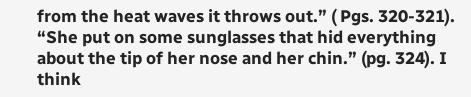from the heat waves it throws out.” ( Pgs. 320-321). “She put on some sunglasses that hid everything about the tip of her nose and her chin.” (pg. 324). I think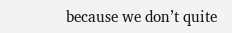because we don’t quite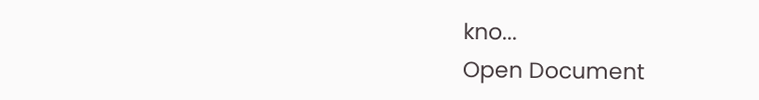kno...
Open Document